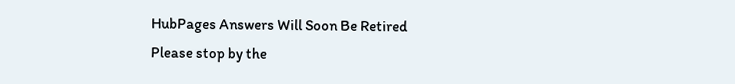HubPages Answers Will Soon Be Retired
Please stop by the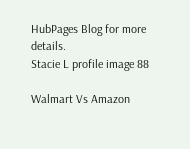HubPages Blog for more details.
Stacie L profile image 88

Walmart Vs Amazon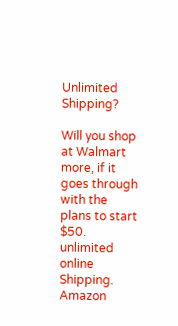Unlimited Shipping?

Will you shop at Walmart more, if it goes through with the plans to start $50. unlimited online Shipping. Amazon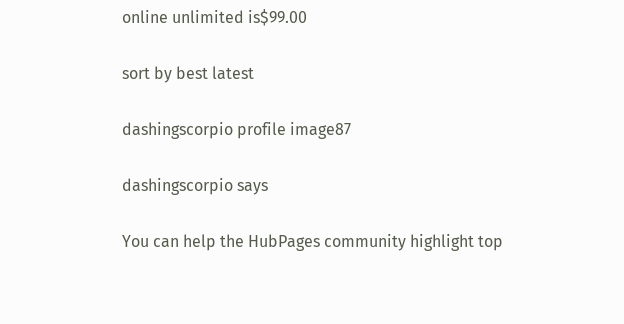online unlimited is$99.00

sort by best latest

dashingscorpio profile image87

dashingscorpio says

You can help the HubPages community highlight top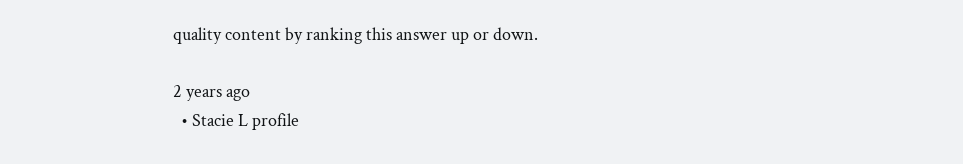quality content by ranking this answer up or down.

2 years ago
  • Stacie L profile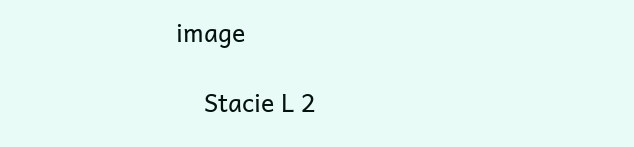image

    Stacie L 2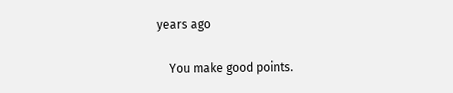years ago

    You make good points.